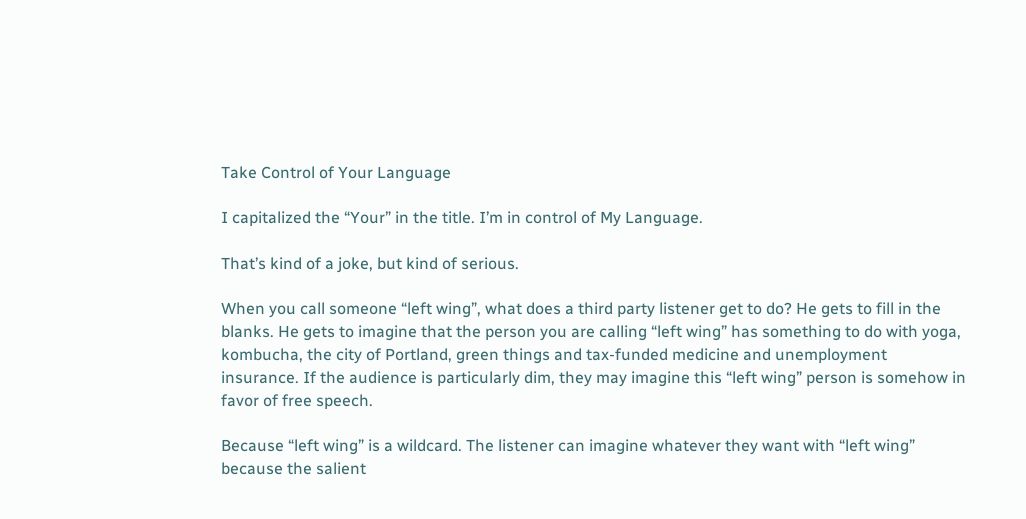Take Control of Your Language

I capitalized the “Your” in the title. I’m in control of My Language.

That’s kind of a joke, but kind of serious.

When you call someone “left wing”, what does a third party listener get to do? He gets to fill in the blanks. He gets to imagine that the person you are calling “left wing” has something to do with yoga, kombucha, the city of Portland, green things and tax-funded medicine and unemployment insurance. If the audience is particularly dim, they may imagine this “left wing” person is somehow in favor of free speech.

Because “left wing” is a wildcard. The listener can imagine whatever they want with “left wing” because the salient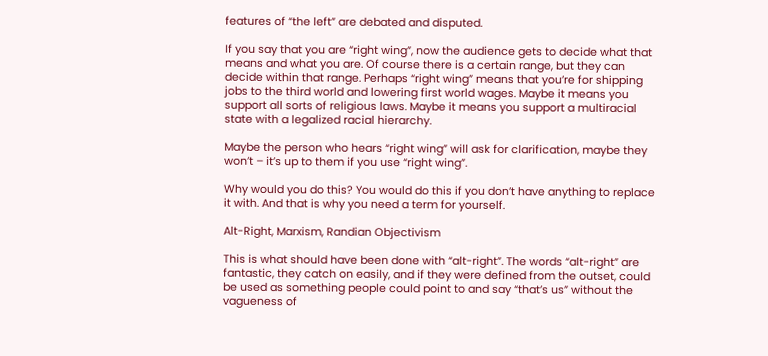features of “the left” are debated and disputed.

If you say that you are “right wing”, now the audience gets to decide what that means and what you are. Of course there is a certain range, but they can decide within that range. Perhaps “right wing” means that you’re for shipping jobs to the third world and lowering first world wages. Maybe it means you support all sorts of religious laws. Maybe it means you support a multiracial state with a legalized racial hierarchy.

Maybe the person who hears “right wing” will ask for clarification, maybe they won’t – it’s up to them if you use “right wing”.

Why would you do this? You would do this if you don’t have anything to replace it with. And that is why you need a term for yourself.

Alt-Right, Marxism, Randian Objectivism

This is what should have been done with “alt-right”. The words “alt-right” are fantastic, they catch on easily, and if they were defined from the outset, could be used as something people could point to and say “that’s us” without the vagueness of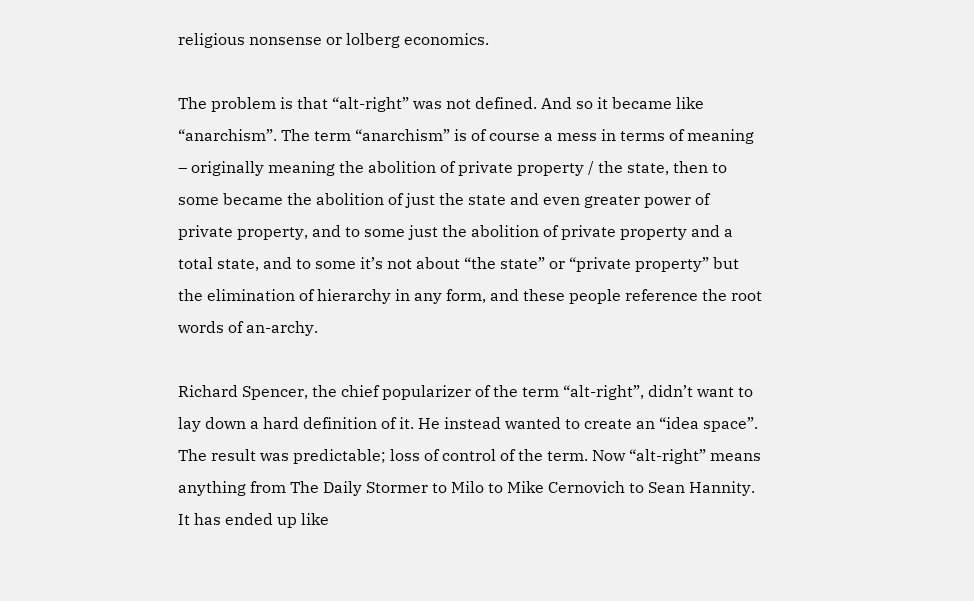religious nonsense or lolberg economics.

The problem is that “alt-right” was not defined. And so it became like “anarchism”. The term “anarchism” is of course a mess in terms of meaning – originally meaning the abolition of private property / the state, then to some became the abolition of just the state and even greater power of private property, and to some just the abolition of private property and a total state, and to some it’s not about “the state” or “private property” but the elimination of hierarchy in any form, and these people reference the root words of an-archy.

Richard Spencer, the chief popularizer of the term “alt-right”, didn’t want to lay down a hard definition of it. He instead wanted to create an “idea space”. The result was predictable; loss of control of the term. Now “alt-right” means anything from The Daily Stormer to Milo to Mike Cernovich to Sean Hannity. It has ended up like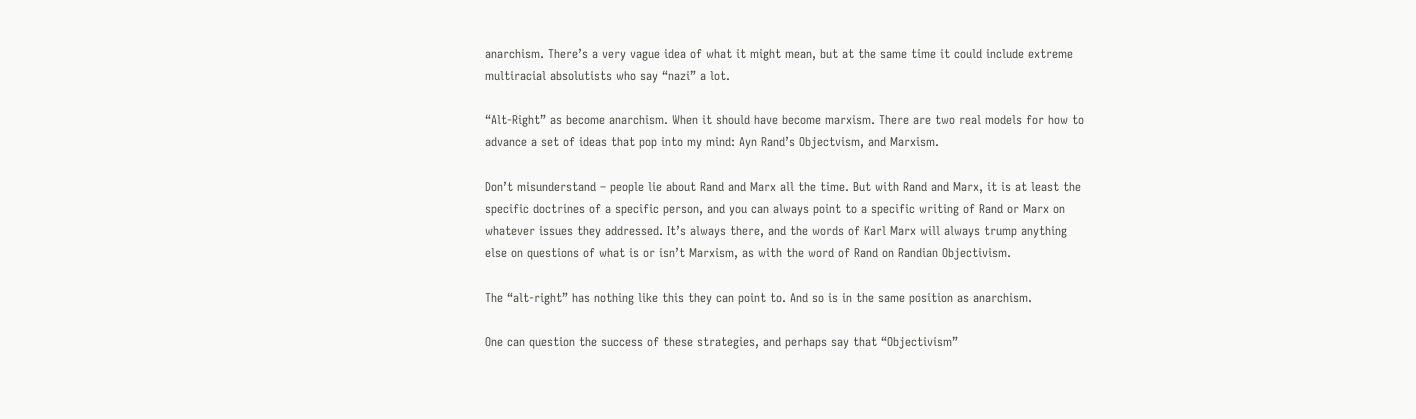anarchism. There’s a very vague idea of what it might mean, but at the same time it could include extreme multiracial absolutists who say “nazi” a lot.

“Alt-Right” as become anarchism. When it should have become marxism. There are two real models for how to advance a set of ideas that pop into my mind: Ayn Rand’s Objectvism, and Marxism.

Don’t misunderstand – people lie about Rand and Marx all the time. But with Rand and Marx, it is at least the specific doctrines of a specific person, and you can always point to a specific writing of Rand or Marx on whatever issues they addressed. It’s always there, and the words of Karl Marx will always trump anything else on questions of what is or isn’t Marxism, as with the word of Rand on Randian Objectivism.

The “alt-right” has nothing like this they can point to. And so is in the same position as anarchism.

One can question the success of these strategies, and perhaps say that “Objectivism”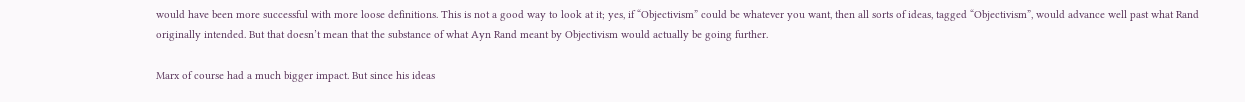would have been more successful with more loose definitions. This is not a good way to look at it; yes, if “Objectivism” could be whatever you want, then all sorts of ideas, tagged “Objectivism”, would advance well past what Rand originally intended. But that doesn’t mean that the substance of what Ayn Rand meant by Objectivism would actually be going further.

Marx of course had a much bigger impact. But since his ideas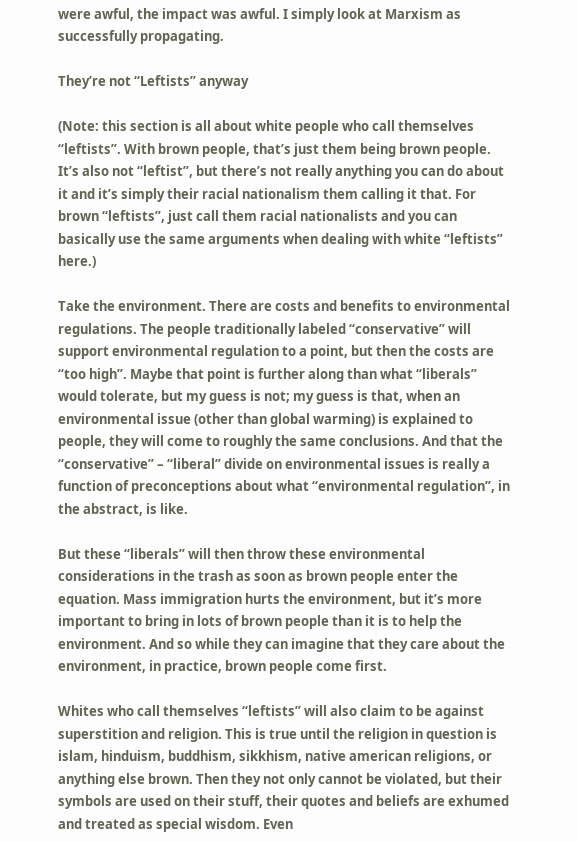were awful, the impact was awful. I simply look at Marxism as successfully propagating.

They’re not “Leftists” anyway

(Note: this section is all about white people who call themselves “leftists”. With brown people, that’s just them being brown people. It’s also not “leftist”, but there’s not really anything you can do about it and it’s simply their racial nationalism them calling it that. For brown “leftists”, just call them racial nationalists and you can basically use the same arguments when dealing with white “leftists” here.)

Take the environment. There are costs and benefits to environmental regulations. The people traditionally labeled “conservative” will support environmental regulation to a point, but then the costs are “too high”. Maybe that point is further along than what “liberals” would tolerate, but my guess is not; my guess is that, when an environmental issue (other than global warming) is explained to people, they will come to roughly the same conclusions. And that the “conservative” – “liberal” divide on environmental issues is really a function of preconceptions about what “environmental regulation”, in the abstract, is like.

But these “liberals” will then throw these environmental considerations in the trash as soon as brown people enter the equation. Mass immigration hurts the environment, but it’s more important to bring in lots of brown people than it is to help the environment. And so while they can imagine that they care about the environment, in practice, brown people come first.

Whites who call themselves “leftists” will also claim to be against superstition and religion. This is true until the religion in question is islam, hinduism, buddhism, sikkhism, native american religions, or anything else brown. Then they not only cannot be violated, but their symbols are used on their stuff, their quotes and beliefs are exhumed and treated as special wisdom. Even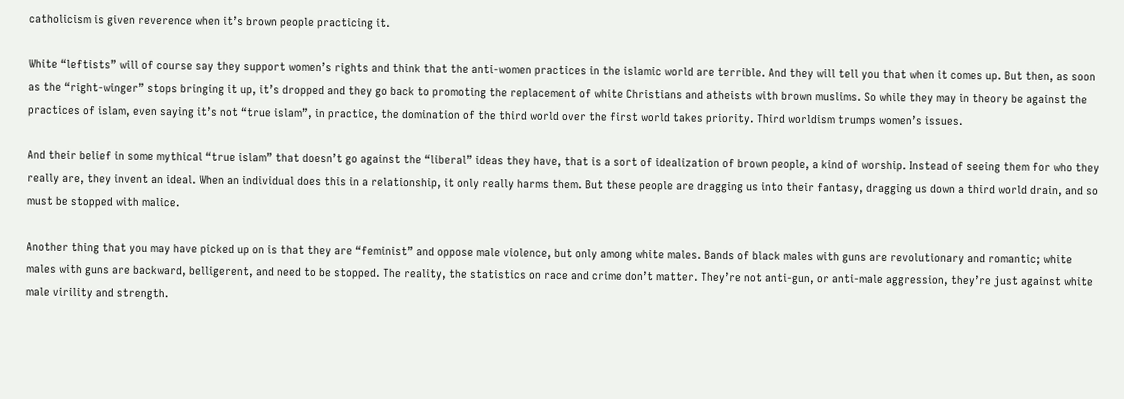catholicism is given reverence when it’s brown people practicing it.

White “leftists” will of course say they support women’s rights and think that the anti-women practices in the islamic world are terrible. And they will tell you that when it comes up. But then, as soon as the “right-winger” stops bringing it up, it’s dropped and they go back to promoting the replacement of white Christians and atheists with brown muslims. So while they may in theory be against the practices of islam, even saying it’s not “true islam”, in practice, the domination of the third world over the first world takes priority. Third worldism trumps women’s issues.

And their belief in some mythical “true islam” that doesn’t go against the “liberal” ideas they have, that is a sort of idealization of brown people, a kind of worship. Instead of seeing them for who they really are, they invent an ideal. When an individual does this in a relationship, it only really harms them. But these people are dragging us into their fantasy, dragging us down a third world drain, and so must be stopped with malice.

Another thing that you may have picked up on is that they are “feminist” and oppose male violence, but only among white males. Bands of black males with guns are revolutionary and romantic; white males with guns are backward, belligerent, and need to be stopped. The reality, the statistics on race and crime don’t matter. They’re not anti-gun, or anti-male aggression, they’re just against white male virility and strength.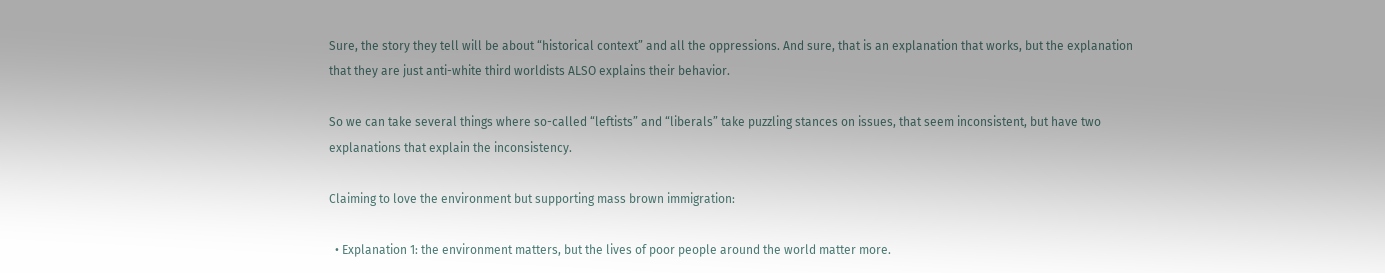Sure, the story they tell will be about “historical context” and all the oppressions. And sure, that is an explanation that works, but the explanation that they are just anti-white third worldists ALSO explains their behavior.

So we can take several things where so-called “leftists” and “liberals” take puzzling stances on issues, that seem inconsistent, but have two explanations that explain the inconsistency.

Claiming to love the environment but supporting mass brown immigration:

  • Explanation 1: the environment matters, but the lives of poor people around the world matter more.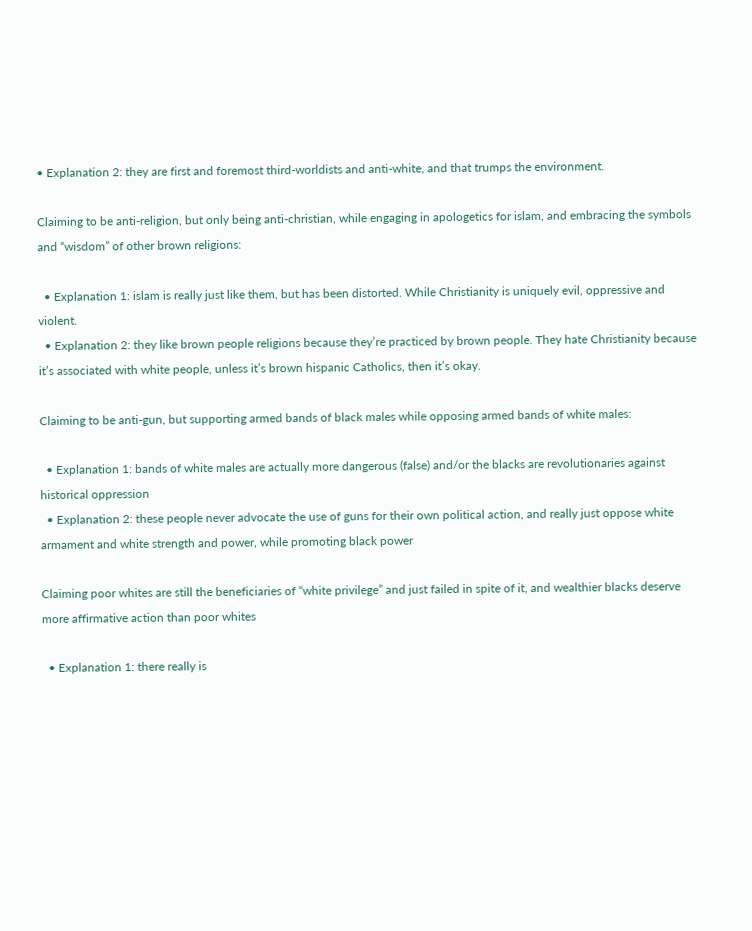• Explanation 2: they are first and foremost third-worldists and anti-white, and that trumps the environment.

Claiming to be anti-religion, but only being anti-christian, while engaging in apologetics for islam, and embracing the symbols and “wisdom” of other brown religions:

  • Explanation 1: islam is really just like them, but has been distorted. While Christianity is uniquely evil, oppressive and violent.
  • Explanation 2: they like brown people religions because they’re practiced by brown people. They hate Christianity because it’s associated with white people, unless it’s brown hispanic Catholics, then it’s okay.

Claiming to be anti-gun, but supporting armed bands of black males while opposing armed bands of white males:

  • Explanation 1: bands of white males are actually more dangerous (false) and/or the blacks are revolutionaries against historical oppression
  • Explanation 2: these people never advocate the use of guns for their own political action, and really just oppose white armament and white strength and power, while promoting black power

Claiming poor whites are still the beneficiaries of “white privilege” and just failed in spite of it, and wealthier blacks deserve more affirmative action than poor whites

  • Explanation 1: there really is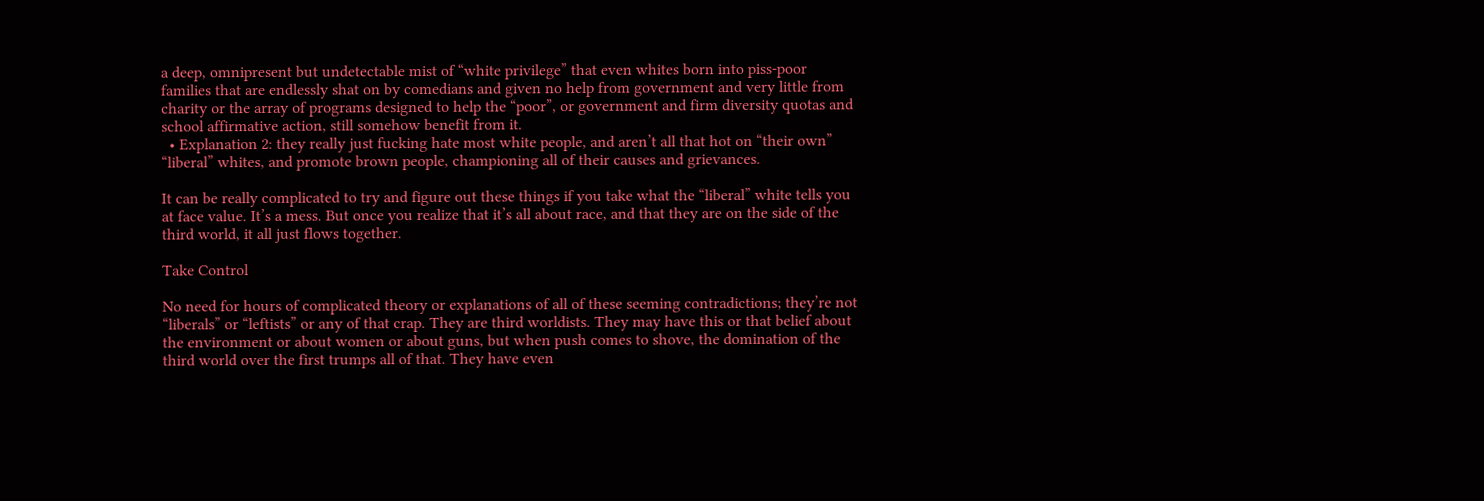a deep, omnipresent but undetectable mist of “white privilege” that even whites born into piss-poor families that are endlessly shat on by comedians and given no help from government and very little from charity or the array of programs designed to help the “poor”, or government and firm diversity quotas and school affirmative action, still somehow benefit from it.
  • Explanation 2: they really just fucking hate most white people, and aren’t all that hot on “their own” “liberal” whites, and promote brown people, championing all of their causes and grievances.

It can be really complicated to try and figure out these things if you take what the “liberal” white tells you at face value. It’s a mess. But once you realize that it’s all about race, and that they are on the side of the third world, it all just flows together.

Take Control

No need for hours of complicated theory or explanations of all of these seeming contradictions; they’re not “liberals” or “leftists” or any of that crap. They are third worldists. They may have this or that belief about the environment or about women or about guns, but when push comes to shove, the domination of the third world over the first trumps all of that. They have even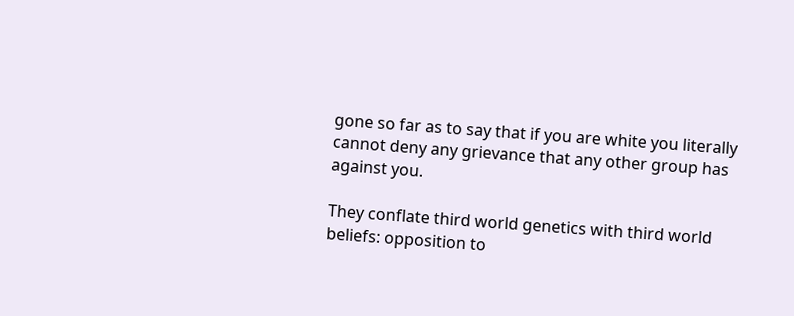gone so far as to say that if you are white you literally cannot deny any grievance that any other group has against you.

They conflate third world genetics with third world beliefs: opposition to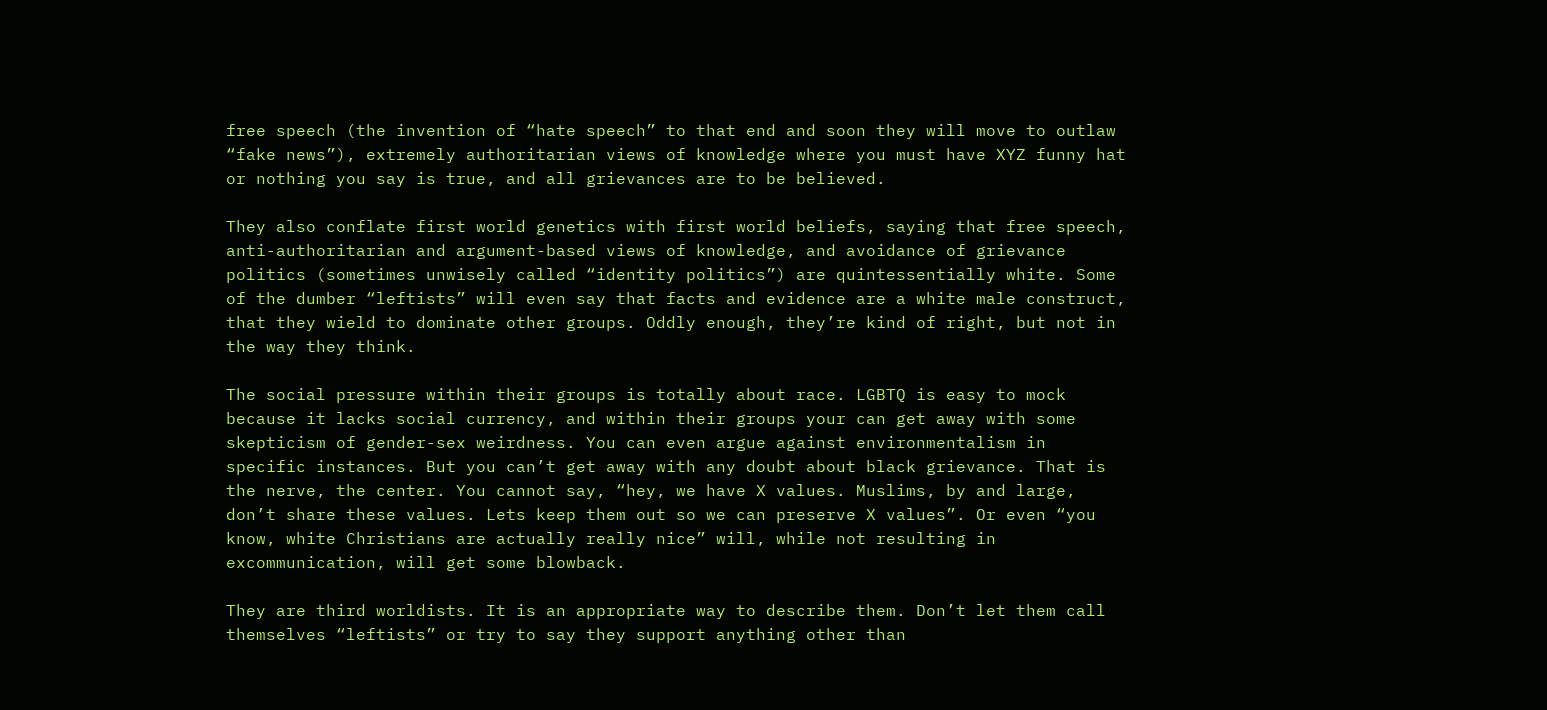free speech (the invention of “hate speech” to that end and soon they will move to outlaw “fake news”), extremely authoritarian views of knowledge where you must have XYZ funny hat or nothing you say is true, and all grievances are to be believed.

They also conflate first world genetics with first world beliefs, saying that free speech, anti-authoritarian and argument-based views of knowledge, and avoidance of grievance politics (sometimes unwisely called “identity politics”) are quintessentially white. Some of the dumber “leftists” will even say that facts and evidence are a white male construct, that they wield to dominate other groups. Oddly enough, they’re kind of right, but not in the way they think.

The social pressure within their groups is totally about race. LGBTQ is easy to mock because it lacks social currency, and within their groups your can get away with some skepticism of gender-sex weirdness. You can even argue against environmentalism in specific instances. But you can’t get away with any doubt about black grievance. That is the nerve, the center. You cannot say, “hey, we have X values. Muslims, by and large, don’t share these values. Lets keep them out so we can preserve X values”. Or even “you know, white Christians are actually really nice” will, while not resulting in excommunication, will get some blowback.

They are third worldists. It is an appropriate way to describe them. Don’t let them call themselves “leftists” or try to say they support anything other than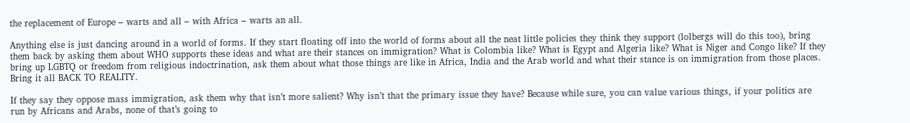the replacement of Europe – warts and all – with Africa – warts an all.

Anything else is just dancing around in a world of forms. If they start floating off into the world of forms about all the neat little policies they think they support (lolbergs will do this too), bring them back by asking them about WHO supports these ideas and what are their stances on immigration? What is Colombia like? What is Egypt and Algeria like? What is Niger and Congo like? If they bring up LGBTQ or freedom from religious indoctrination, ask them about what those things are like in Africa, India and the Arab world and what their stance is on immigration from those places. Bring it all BACK TO REALITY.

If they say they oppose mass immigration, ask them why that isn’t more salient? Why isn’t that the primary issue they have? Because while sure, you can value various things, if your politics are run by Africans and Arabs, none of that’s going to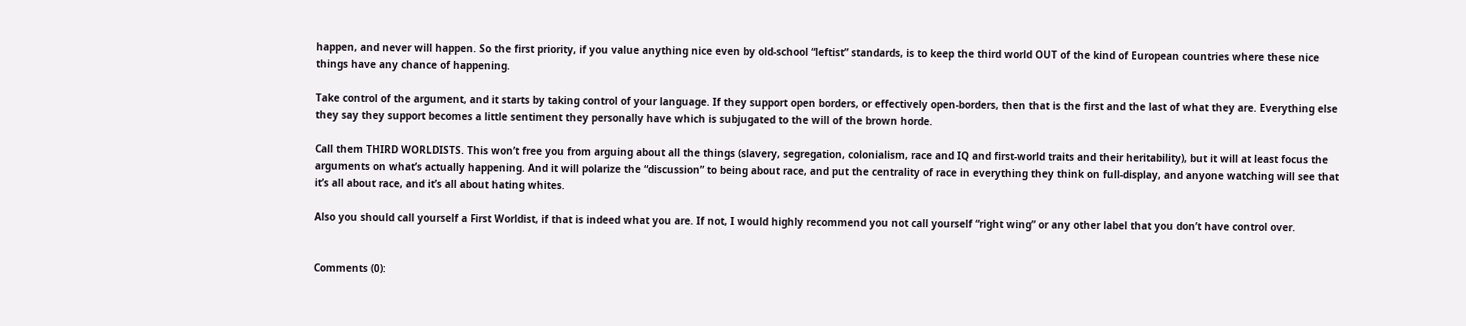happen, and never will happen. So the first priority, if you value anything nice even by old-school “leftist” standards, is to keep the third world OUT of the kind of European countries where these nice things have any chance of happening.

Take control of the argument, and it starts by taking control of your language. If they support open borders, or effectively open-borders, then that is the first and the last of what they are. Everything else they say they support becomes a little sentiment they personally have which is subjugated to the will of the brown horde.

Call them THIRD WORLDISTS. This won’t free you from arguing about all the things (slavery, segregation, colonialism, race and IQ and first-world traits and their heritability), but it will at least focus the arguments on what’s actually happening. And it will polarize the “discussion” to being about race, and put the centrality of race in everything they think on full-display, and anyone watching will see that it’s all about race, and it’s all about hating whites.

Also you should call yourself a First Worldist, if that is indeed what you are. If not, I would highly recommend you not call yourself “right wing” or any other label that you don’t have control over.


Comments (0):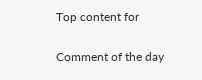Top content for

Comment of the day